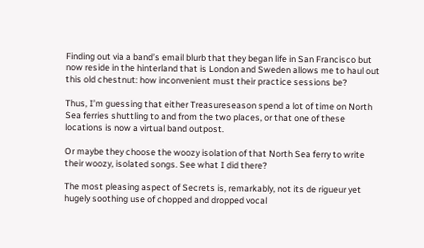Finding out via a band’s email blurb that they began life in San Francisco but now reside in the hinterland that is London and Sweden allows me to haul out this old chestnut: how inconvenient must their practice sessions be?

Thus, I’m guessing that either Treasureseason spend a lot of time on North Sea ferries shuttling to and from the two places, or that one of these locations is now a virtual band outpost.

Or maybe they choose the woozy isolation of that North Sea ferry to write their woozy, isolated songs. See what I did there?

The most pleasing aspect of Secrets is, remarkably, not its de rigueur yet hugely soothing use of chopped and dropped vocal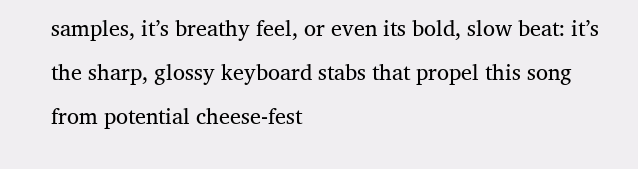samples, it’s breathy feel, or even its bold, slow beat: it’s the sharp, glossy keyboard stabs that propel this song from potential cheese-fest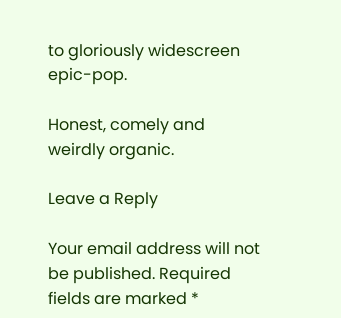to gloriously widescreen epic-pop.

Honest, comely and weirdly organic.

Leave a Reply

Your email address will not be published. Required fields are marked *